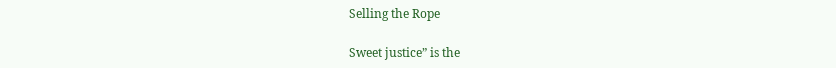Selling the Rope

Sweet justice” is the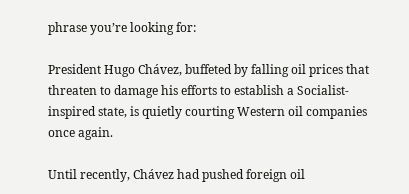phrase you’re looking for:

President Hugo Chávez, buffeted by falling oil prices that threaten to damage his efforts to establish a Socialist-inspired state, is quietly courting Western oil companies once again.

Until recently, Chávez had pushed foreign oil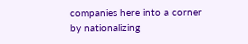companies here into a corner by nationalizing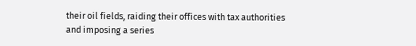their oil fields, raiding their offices with tax authorities and imposing a series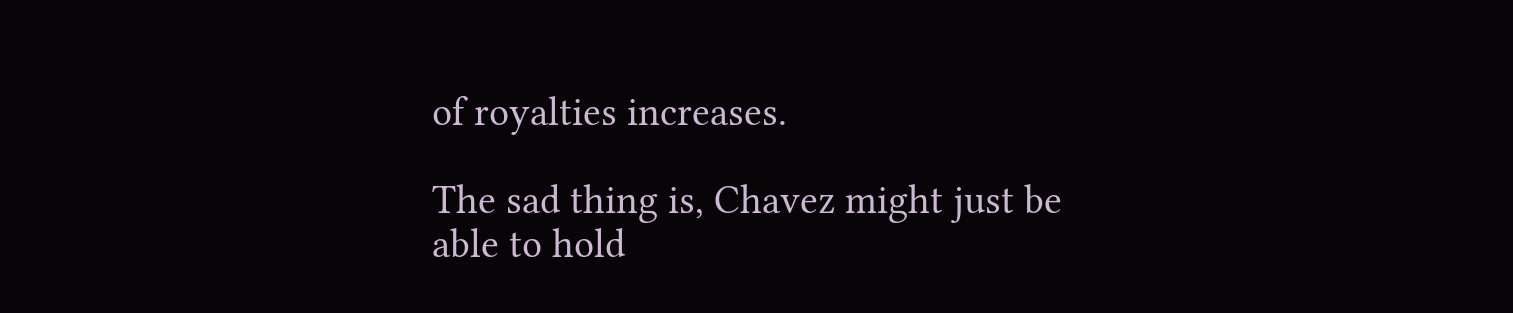of royalties increases.

The sad thing is, Chavez might just be able to hold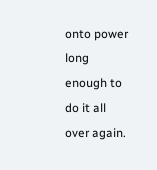onto power long enough to do it all over again.